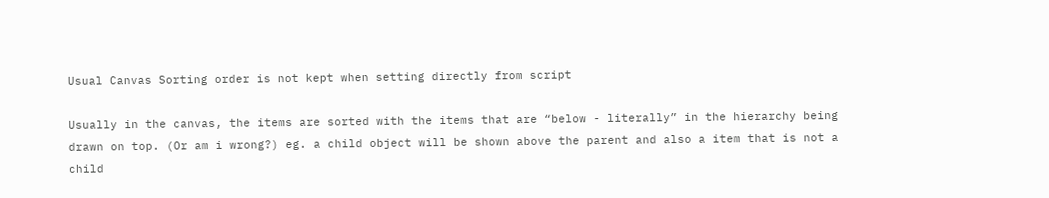Usual Canvas Sorting order is not kept when setting directly from script

Usually in the canvas, the items are sorted with the items that are “below - literally” in the hierarchy being drawn on top. (Or am i wrong?) eg. a child object will be shown above the parent and also a item that is not a child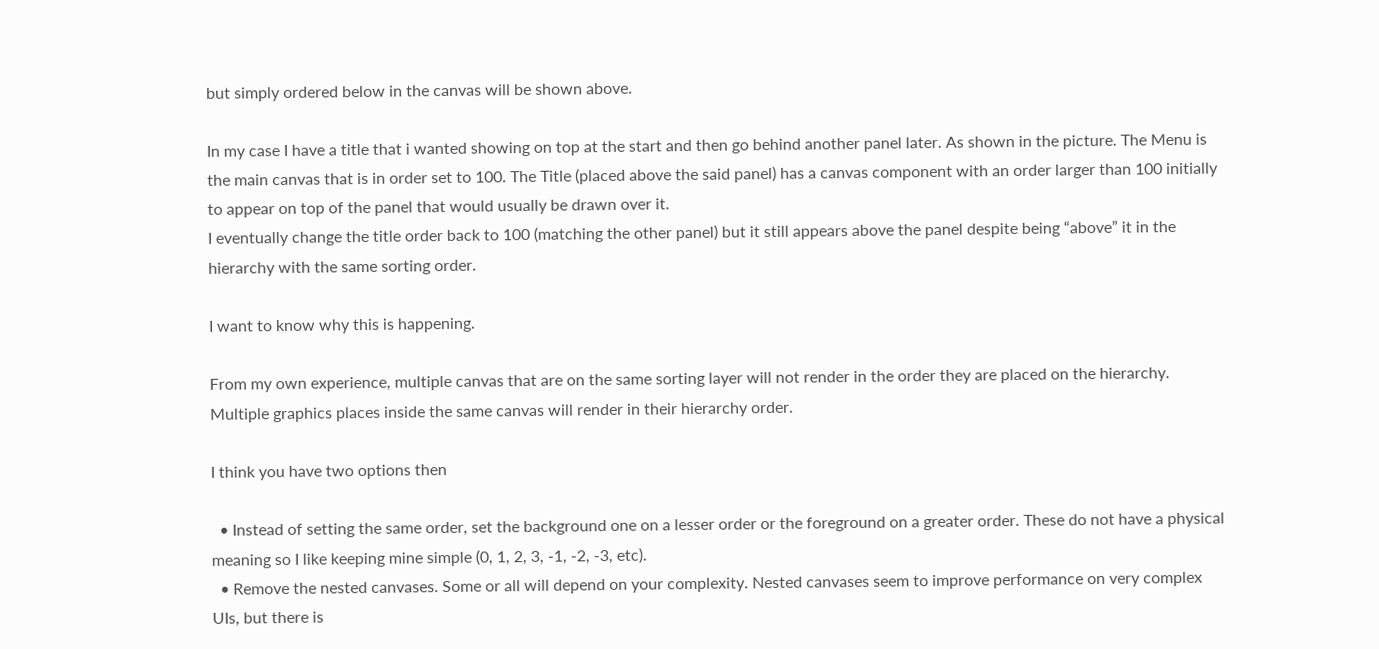but simply ordered below in the canvas will be shown above.

In my case I have a title that i wanted showing on top at the start and then go behind another panel later. As shown in the picture. The Menu is the main canvas that is in order set to 100. The Title (placed above the said panel) has a canvas component with an order larger than 100 initially to appear on top of the panel that would usually be drawn over it.
I eventually change the title order back to 100 (matching the other panel) but it still appears above the panel despite being “above” it in the hierarchy with the same sorting order.

I want to know why this is happening.

From my own experience, multiple canvas that are on the same sorting layer will not render in the order they are placed on the hierarchy. Multiple graphics places inside the same canvas will render in their hierarchy order.

I think you have two options then

  • Instead of setting the same order, set the background one on a lesser order or the foreground on a greater order. These do not have a physical meaning so I like keeping mine simple (0, 1, 2, 3, -1, -2, -3, etc).
  • Remove the nested canvases. Some or all will depend on your complexity. Nested canvases seem to improve performance on very complex UIs, but there is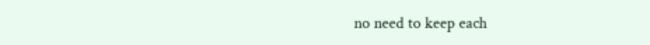no need to keep each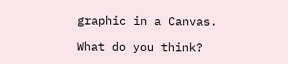graphic in a Canvas.

What do you think?